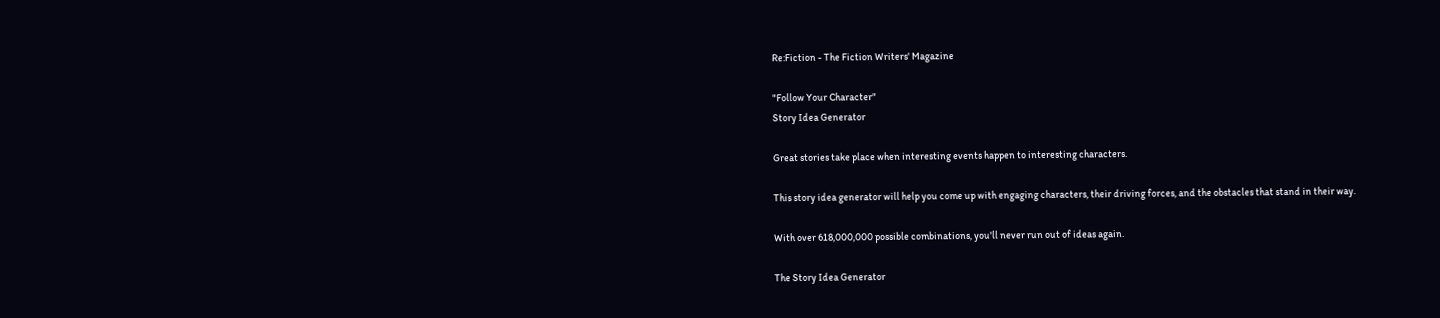Re:Fiction - The Fiction Writers' Magazine

"Follow Your Character"
Story Idea Generator

Great stories take place when interesting events happen to interesting characters.

This story idea generator will help you come up with engaging characters, their driving forces, and the obstacles that stand in their way.

With over 618,000,000 possible combinations, you'll never run out of ideas again.

The Story Idea Generator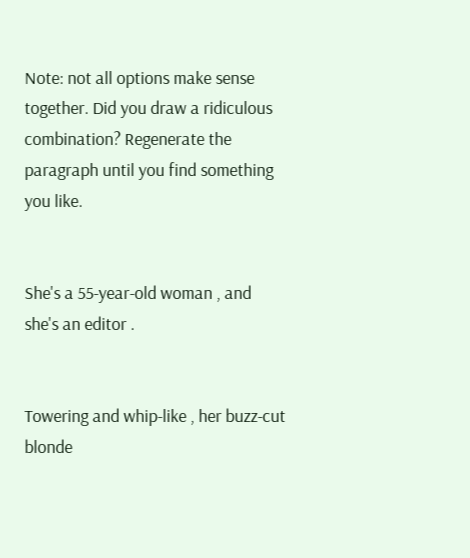Note: not all options make sense together. Did you draw a ridiculous combination? Regenerate the paragraph until you find something you like.


She's a 55-year-old woman , and she's an editor .


Towering and whip-like , her buzz-cut blonde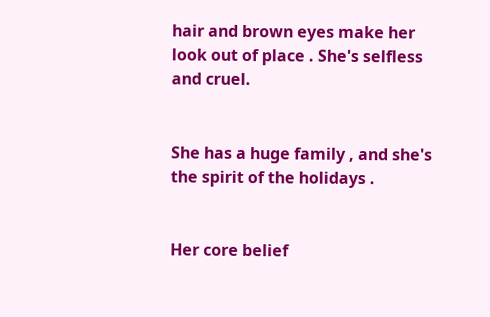hair and brown eyes make her look out of place . She's selfless and cruel.


She has a huge family , and she's the spirit of the holidays .


Her core belief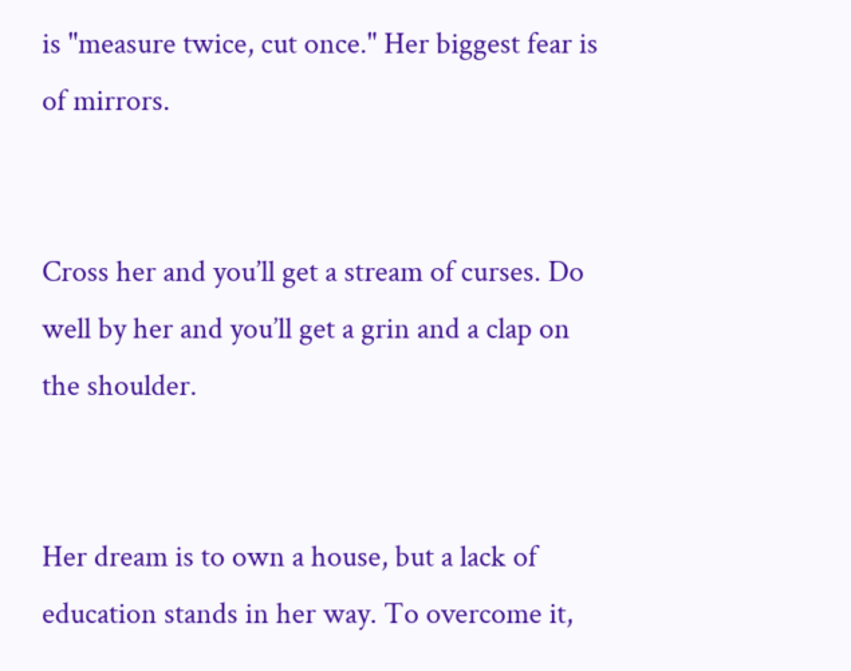is "measure twice, cut once." Her biggest fear is of mirrors.


Cross her and you’ll get a stream of curses. Do well by her and you’ll get a grin and a clap on the shoulder.


Her dream is to own a house, but a lack of education stands in her way. To overcome it,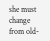she must change from old-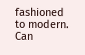fashioned to modern. Can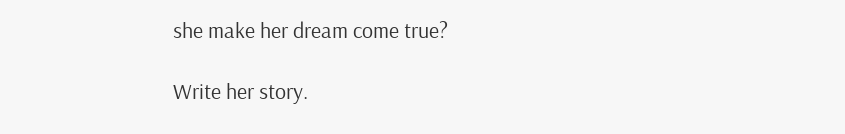she make her dream come true?

Write her story.